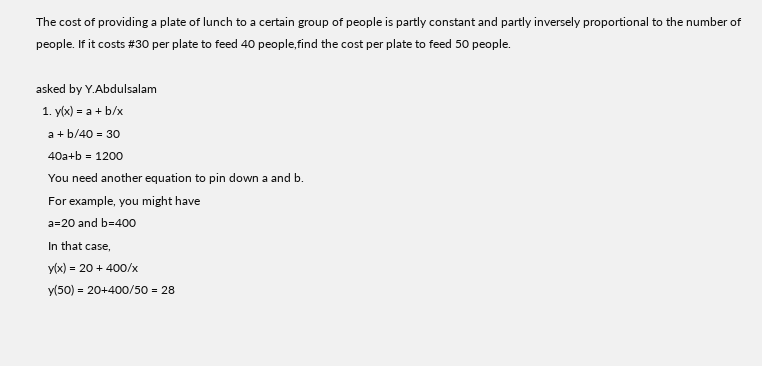The cost of providing a plate of lunch to a certain group of people is partly constant and partly inversely proportional to the number of people. If it costs #30 per plate to feed 40 people,find the cost per plate to feed 50 people.

asked by Y.Abdulsalam
  1. y(x) = a + b/x
    a + b/40 = 30
    40a+b = 1200
    You need another equation to pin down a and b.
    For example, you might have
    a=20 and b=400
    In that case,
    y(x) = 20 + 400/x
    y(50) = 20+400/50 = 28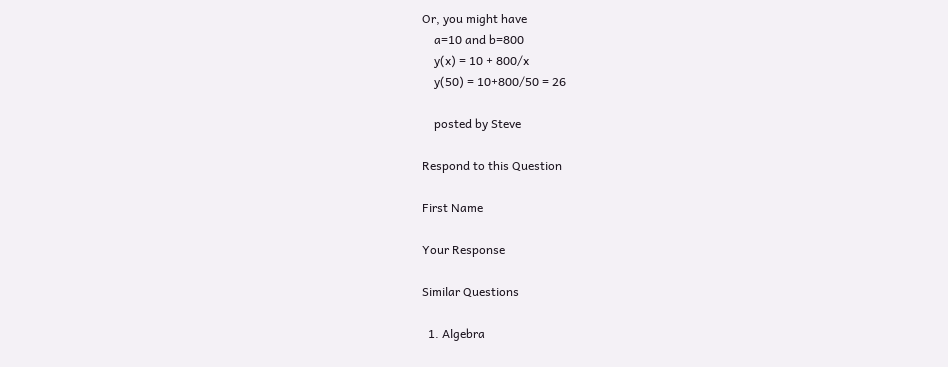Or, you might have
    a=10 and b=800
    y(x) = 10 + 800/x
    y(50) = 10+800/50 = 26

    posted by Steve

Respond to this Question

First Name

Your Response

Similar Questions

  1. Algebra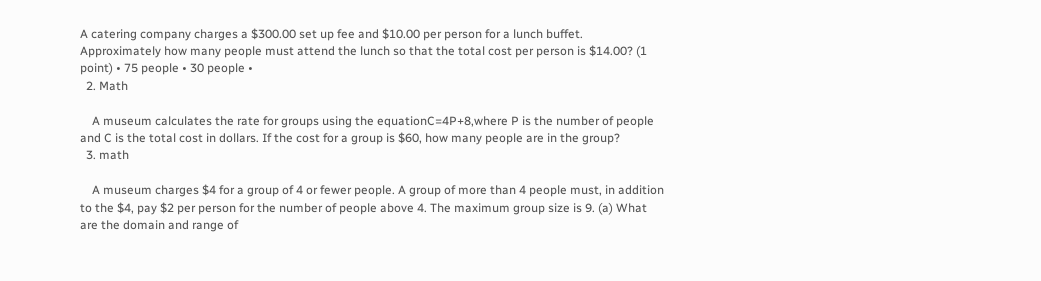A catering company charges a $300.00 set up fee and $10.00 per person for a lunch buffet. Approximately how many people must attend the lunch so that the total cost per person is $14.00? (1 point) • 75 people • 30 people •
  2. Math

    A museum calculates the rate for groups using the equationC=4P+8,where P is the number of people and C is the total cost in dollars. If the cost for a group is $60, how many people are in the group?
  3. math

    A museum charges $4 for a group of 4 or fewer people. A group of more than 4 people must, in addition to the $4, pay $2 per person for the number of people above 4. The maximum group size is 9. (a) What are the domain and range of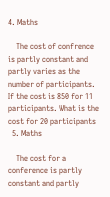4. Maths

    The cost of confrence is partly constant and partly varies as the number of participants. If the cost is 850 for 11 participants. What is the cost for 20 participants
  5. Maths

    The cost for a conference is partly constant and partly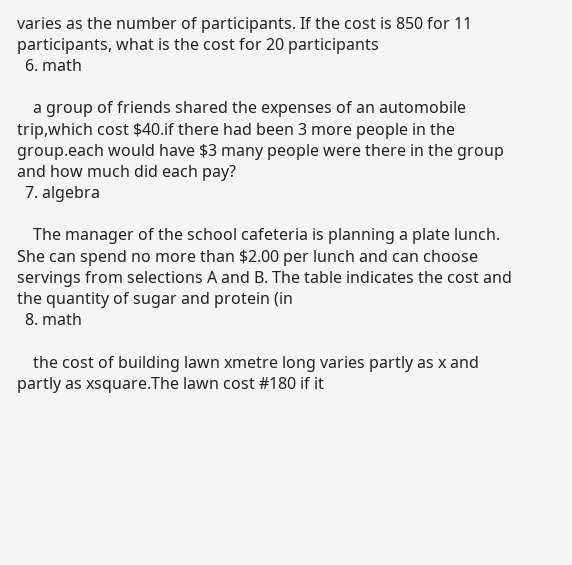varies as the number of participants. If the cost is 850 for 11 participants, what is the cost for 20 participants
  6. math

    a group of friends shared the expenses of an automobile trip,which cost $40.if there had been 3 more people in the group.each would have $3 many people were there in the group and how much did each pay?
  7. algebra

    The manager of the school cafeteria is planning a plate lunch. She can spend no more than $2.00 per lunch and can choose servings from selections A and B. The table indicates the cost and the quantity of sugar and protein (in
  8. math

    the cost of building lawn xmetre long varies partly as x and partly as xsquare.The lawn cost #180 if it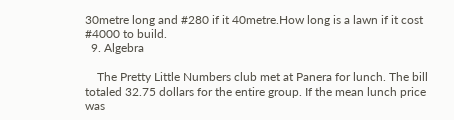30metre long and #280 if it 40metre.How long is a lawn if it cost #4000 to build.
  9. Algebra

    The Pretty Little Numbers club met at Panera for lunch. The bill totaled 32.75 dollars for the entire group. If the mean lunch price was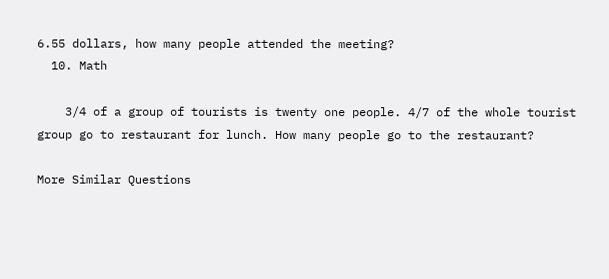6.55 dollars, how many people attended the meeting?
  10. Math

    3/4 of a group of tourists is twenty one people. 4/7 of the whole tourist group go to restaurant for lunch. How many people go to the restaurant?

More Similar Questions